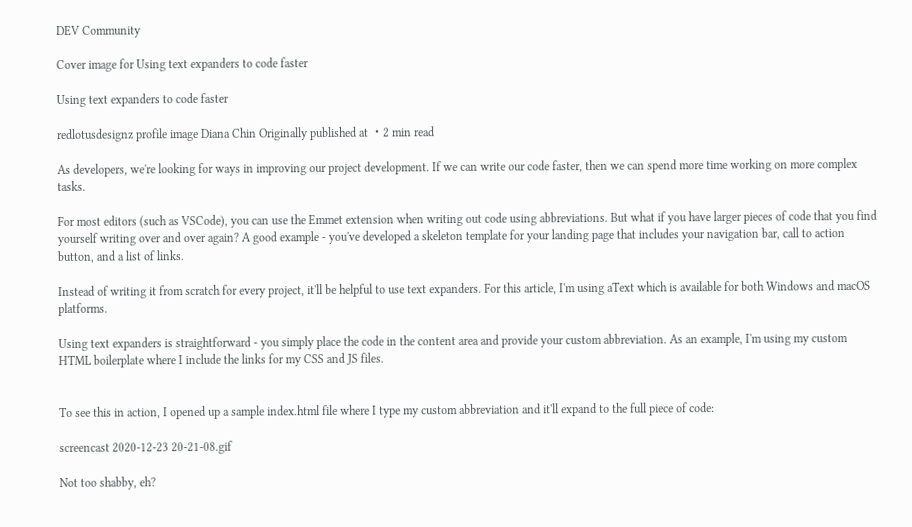DEV Community

Cover image for Using text expanders to code faster

Using text expanders to code faster

redlotusdesignz profile image Diana Chin Originally published at ・2 min read

As developers, we're looking for ways in improving our project development. If we can write our code faster, then we can spend more time working on more complex tasks.

For most editors (such as VSCode), you can use the Emmet extension when writing out code using abbreviations. But what if you have larger pieces of code that you find yourself writing over and over again? A good example - you've developed a skeleton template for your landing page that includes your navigation bar, call to action button, and a list of links.

Instead of writing it from scratch for every project, it'll be helpful to use text expanders. For this article, I'm using aText which is available for both Windows and macOS platforms.

Using text expanders is straightforward - you simply place the code in the content area and provide your custom abbreviation. As an example, I'm using my custom HTML boilerplate where I include the links for my CSS and JS files.


To see this in action, I opened up a sample index.html file where I type my custom abbreviation and it'll expand to the full piece of code:

screencast 2020-12-23 20-21-08.gif

Not too shabby, eh?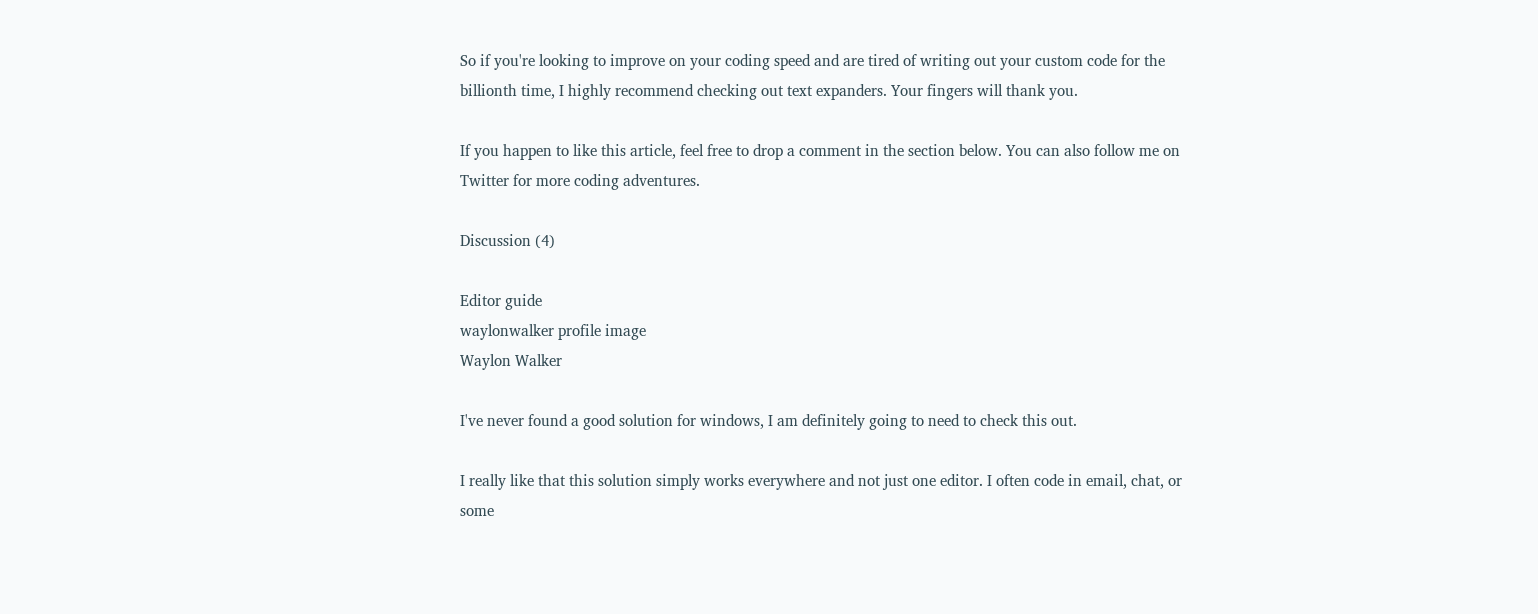So if you're looking to improve on your coding speed and are tired of writing out your custom code for the billionth time, I highly recommend checking out text expanders. Your fingers will thank you.

If you happen to like this article, feel free to drop a comment in the section below. You can also follow me on Twitter for more coding adventures.

Discussion (4)

Editor guide
waylonwalker profile image
Waylon Walker

I've never found a good solution for windows, I am definitely going to need to check this out.

I really like that this solution simply works everywhere and not just one editor. I often code in email, chat, or some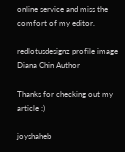online service and miss the comfort of my editor.

redlotusdesignz profile image
Diana Chin Author

Thanks for checking out my article :)

joyshaheb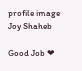profile image
Joy Shaheb

Good Job ❤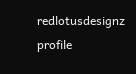redlotusdesignz profile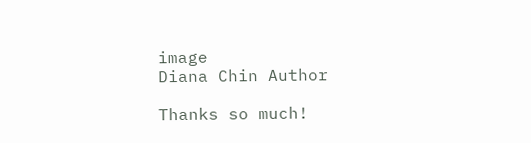image
Diana Chin Author

Thanks so much!